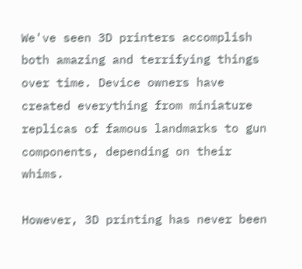We've seen 3D printers accomplish both amazing and terrifying things over time. Device owners have created everything from miniature replicas of famous landmarks to gun components, depending on their whims.

However, 3D printing has never been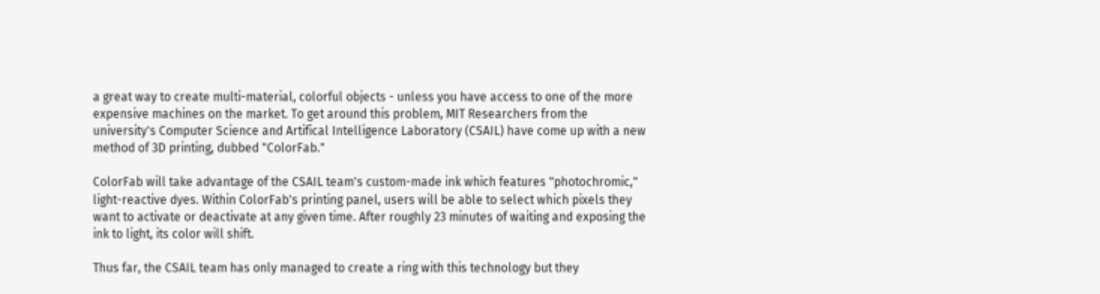a great way to create multi-material, colorful objects - unless you have access to one of the more expensive machines on the market. To get around this problem, MIT Researchers from the university's Computer Science and Artifical Intelligence Laboratory (CSAIL) have come up with a new method of 3D printing, dubbed "ColorFab."

ColorFab will take advantage of the CSAIL team's custom-made ink which features "photochromic," light-reactive dyes. Within ColorFab's printing panel, users will be able to select which pixels they want to activate or deactivate at any given time. After roughly 23 minutes of waiting and exposing the ink to light, its color will shift.

Thus far, the CSAIL team has only managed to create a ring with this technology but they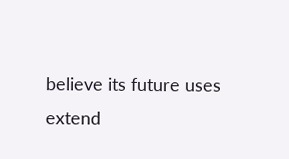believe its future uses extend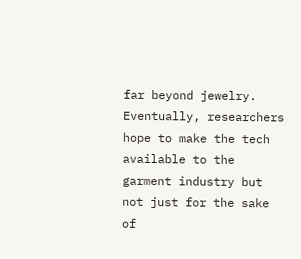far beyond jewelry. Eventually, researchers hope to make the tech available to the garment industry but not just for the sake of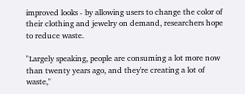improved looks - by allowing users to change the color of their clothing and jewelry on demand, researchers hope to reduce waste.

"Largely speaking, people are consuming a lot more now than twenty years ago, and they're creating a lot of waste,"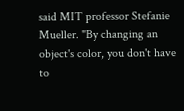said MIT professor Stefanie Mueller. "By changing an object's color, you don't have to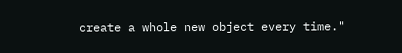create a whole new object every time."